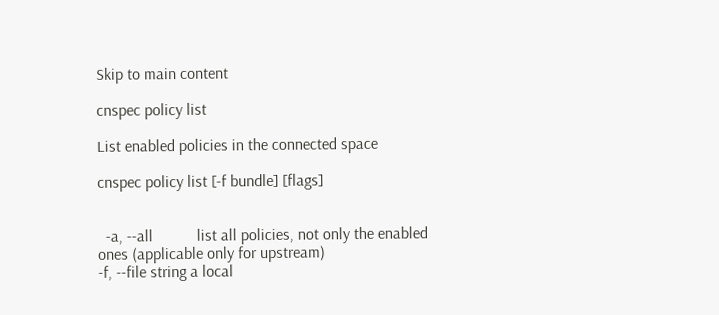Skip to main content

cnspec policy list

List enabled policies in the connected space

cnspec policy list [-f bundle] [flags]


  -a, --all           list all policies, not only the enabled ones (applicable only for upstream)
-f, --file string a local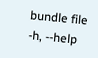bundle file
-h, --help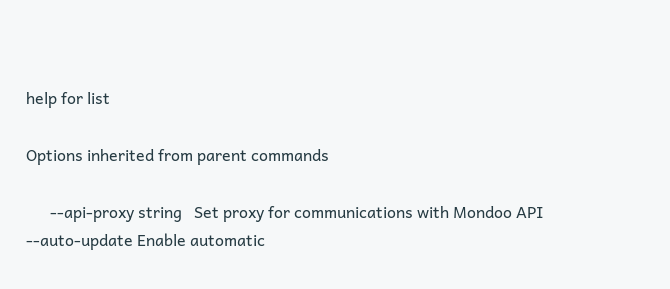help for list

Options inherited from parent commands

      --api-proxy string   Set proxy for communications with Mondoo API
--auto-update Enable automatic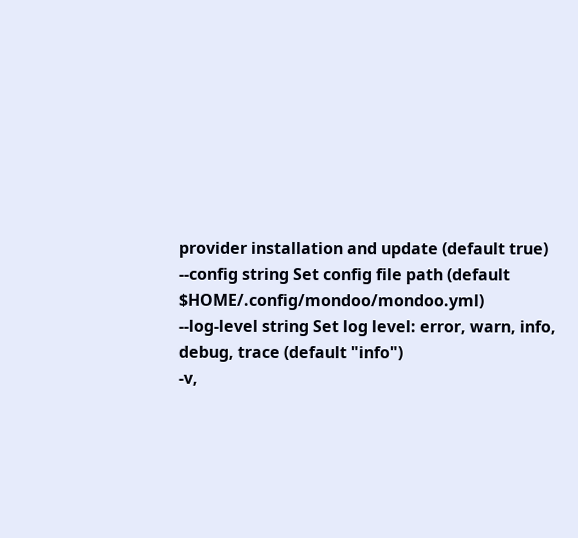provider installation and update (default true)
--config string Set config file path (default $HOME/.config/mondoo/mondoo.yml)
--log-level string Set log level: error, warn, info, debug, trace (default "info")
-v,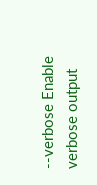--verbose Enable verbose output